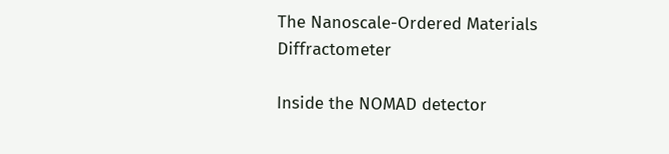The Nanoscale-Ordered Materials Diffractometer

Inside the NOMAD detector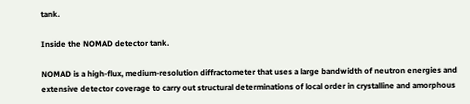tank.

Inside the NOMAD detector tank.

NOMAD is a high-flux, medium-resolution diffractometer that uses a large bandwidth of neutron energies and extensive detector coverage to carry out structural determinations of local order in crystalline and amorphous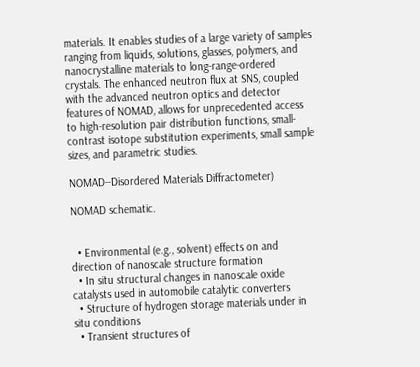materials. It enables studies of a large variety of samples ranging from liquids, solutions, glasses, polymers, and nanocrystalline materials to long-range-ordered crystals. The enhanced neutron flux at SNS, coupled with the advanced neutron optics and detector features of NOMAD, allows for unprecedented access to high-resolution pair distribution functions, small-contrast isotope substitution experiments, small sample sizes, and parametric studies.

NOMAD--Disordered Materials Diffractometer)

NOMAD schematic.


  • Environmental (e.g., solvent) effects on and direction of nanoscale structure formation
  • In situ structural changes in nanoscale oxide catalysts used in automobile catalytic converters
  • Structure of hydrogen storage materials under in situ conditions
  • Transient structures of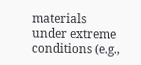materials under extreme conditions (e.g.,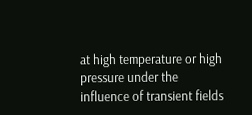at high temperature or high pressure under the influence of transient fields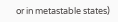or in metastable states)